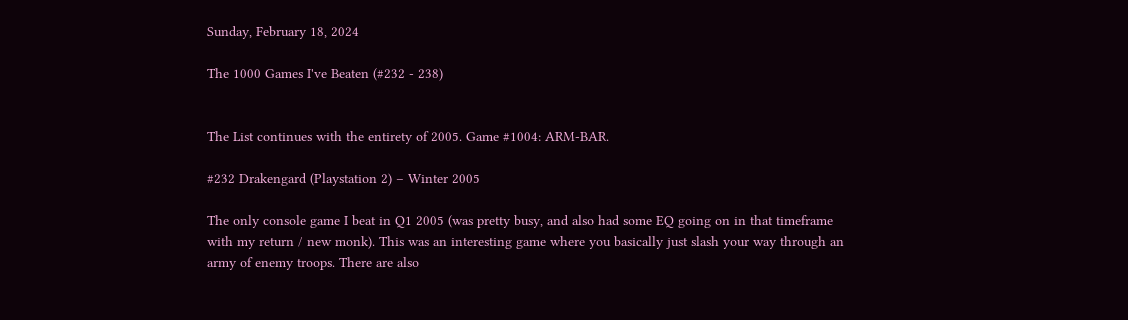Sunday, February 18, 2024

The 1000 Games I've Beaten (#232 - 238)


The List continues with the entirety of 2005. Game #1004: ARM-BAR.

#232 Drakengard (Playstation 2) – Winter 2005

The only console game I beat in Q1 2005 (was pretty busy, and also had some EQ going on in that timeframe with my return / new monk). This was an interesting game where you basically just slash your way through an army of enemy troops. There are also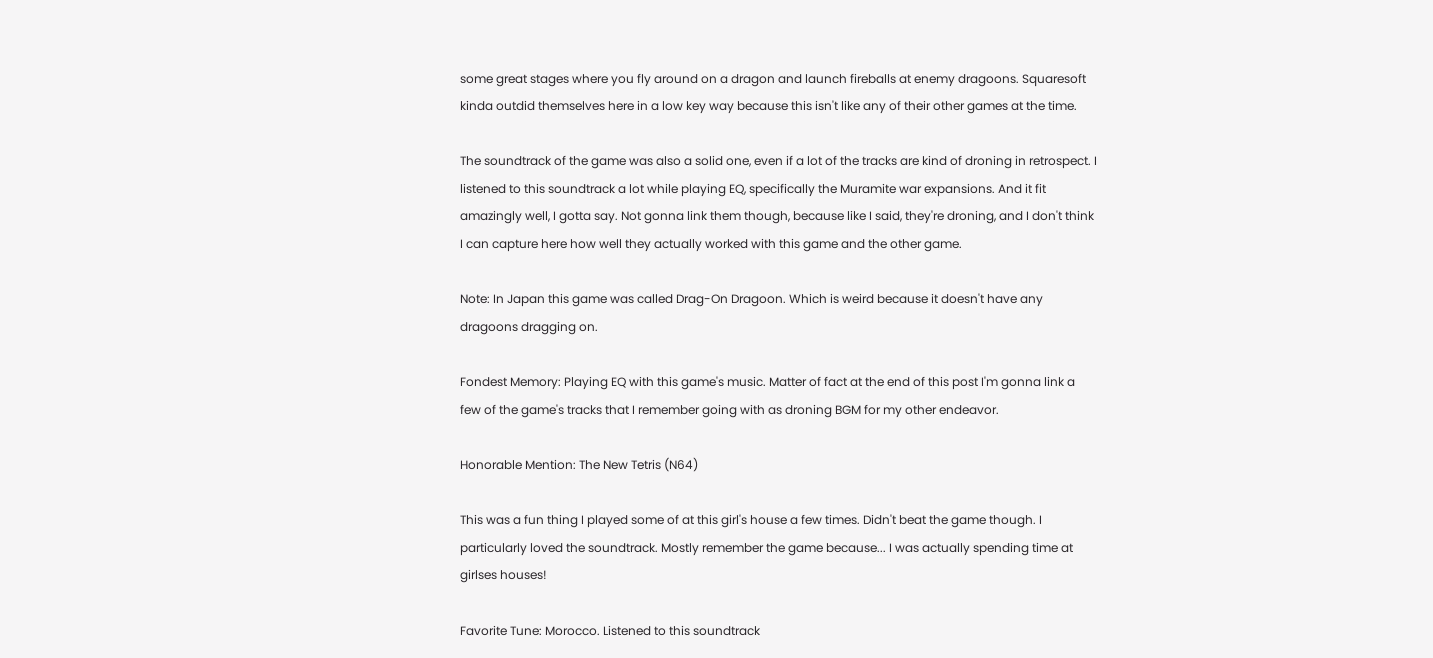some great stages where you fly around on a dragon and launch fireballs at enemy dragoons. Squaresoft kinda outdid themselves here in a low key way because this isn't like any of their other games at the time.

The soundtrack of the game was also a solid one, even if a lot of the tracks are kind of droning in retrospect. I listened to this soundtrack a lot while playing EQ, specifically the Muramite war expansions. And it fit amazingly well, I gotta say. Not gonna link them though, because like I said, they're droning, and I don't think I can capture here how well they actually worked with this game and the other game.

Note: In Japan this game was called Drag-On Dragoon. Which is weird because it doesn't have any dragoons dragging on.

Fondest Memory: Playing EQ with this game's music. Matter of fact at the end of this post I'm gonna link a few of the game's tracks that I remember going with as droning BGM for my other endeavor.

Honorable Mention: The New Tetris (N64)

This was a fun thing I played some of at this girl's house a few times. Didn't beat the game though. I particularly loved the soundtrack. Mostly remember the game because... I was actually spending time at girlses houses!

Favorite Tune: Morocco. Listened to this soundtrack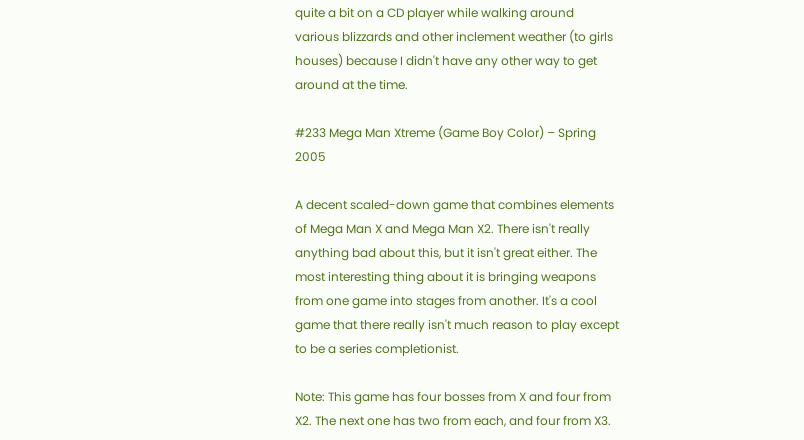quite a bit on a CD player while walking around various blizzards and other inclement weather (to girls houses) because I didn't have any other way to get around at the time.

#233 Mega Man Xtreme (Game Boy Color) – Spring 2005

A decent scaled-down game that combines elements of Mega Man X and Mega Man X2. There isn't really anything bad about this, but it isn't great either. The most interesting thing about it is bringing weapons from one game into stages from another. It's a cool game that there really isn't much reason to play except to be a series completionist.

Note: This game has four bosses from X and four from X2. The next one has two from each, and four from X3.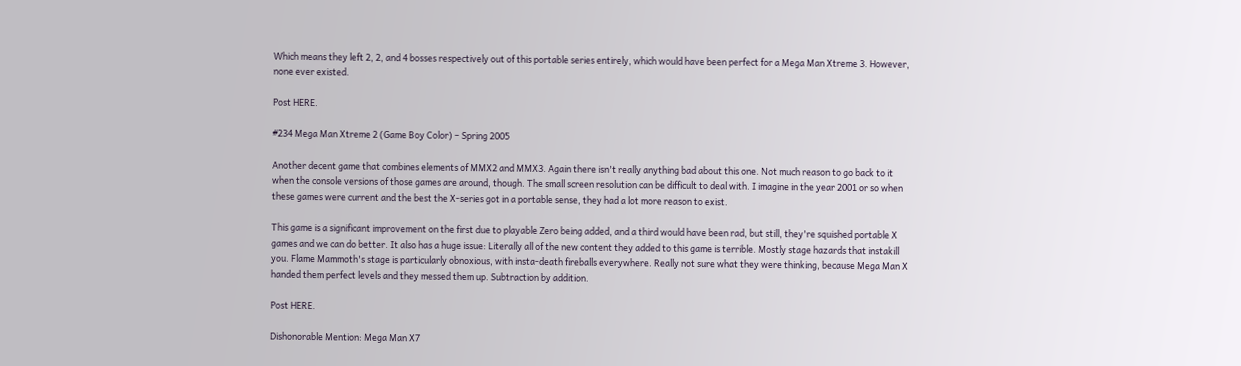Which means they left 2, 2, and 4 bosses respectively out of this portable series entirely, which would have been perfect for a Mega Man Xtreme 3. However, none ever existed.

Post HERE.

#234 Mega Man Xtreme 2 (Game Boy Color) – Spring 2005

Another decent game that combines elements of MMX2 and MMX3. Again there isn't really anything bad about this one. Not much reason to go back to it when the console versions of those games are around, though. The small screen resolution can be difficult to deal with. I imagine in the year 2001 or so when these games were current and the best the X-series got in a portable sense, they had a lot more reason to exist.

This game is a significant improvement on the first due to playable Zero being added, and a third would have been rad, but still, they're squished portable X games and we can do better. It also has a huge issue: Literally all of the new content they added to this game is terrible. Mostly stage hazards that instakill you. Flame Mammoth's stage is particularly obnoxious, with insta-death fireballs everywhere. Really not sure what they were thinking, because Mega Man X handed them perfect levels and they messed them up. Subtraction by addition.

Post HERE.

Dishonorable Mention: Mega Man X7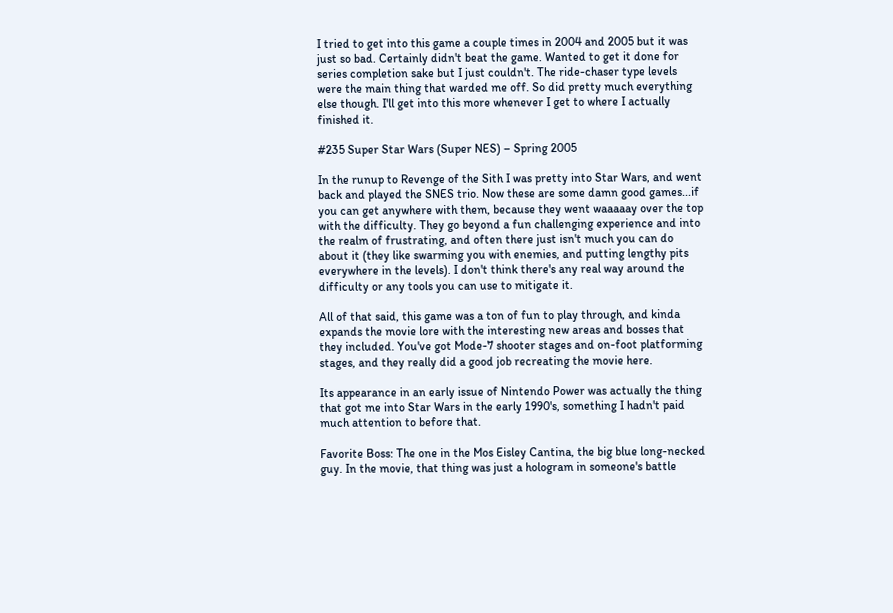I tried to get into this game a couple times in 2004 and 2005 but it was just so bad. Certainly didn't beat the game. Wanted to get it done for series completion sake but I just couldn't. The ride-chaser type levels were the main thing that warded me off. So did pretty much everything else though. I'll get into this more whenever I get to where I actually finished it.

#235 Super Star Wars (Super NES) – Spring 2005

In the runup to Revenge of the Sith I was pretty into Star Wars, and went back and played the SNES trio. Now these are some damn good games...if you can get anywhere with them, because they went waaaaay over the top with the difficulty. They go beyond a fun challenging experience and into the realm of frustrating, and often there just isn't much you can do about it (they like swarming you with enemies, and putting lengthy pits everywhere in the levels). I don't think there's any real way around the difficulty or any tools you can use to mitigate it.

All of that said, this game was a ton of fun to play through, and kinda expands the movie lore with the interesting new areas and bosses that they included. You've got Mode-7 shooter stages and on-foot platforming stages, and they really did a good job recreating the movie here.

Its appearance in an early issue of Nintendo Power was actually the thing that got me into Star Wars in the early 1990's, something I hadn't paid much attention to before that.

Favorite Boss: The one in the Mos Eisley Cantina, the big blue long-necked guy. In the movie, that thing was just a hologram in someone's battle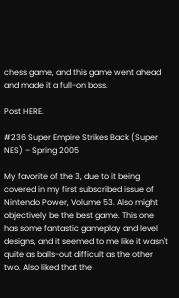chess game, and this game went ahead and made it a full-on boss.

Post HERE.

#236 Super Empire Strikes Back (Super NES) – Spring 2005

My favorite of the 3, due to it being covered in my first subscribed issue of Nintendo Power, Volume 53. Also might objectively be the best game. This one has some fantastic gameplay and level designs, and it seemed to me like it wasn't quite as balls-out difficult as the other two. Also liked that the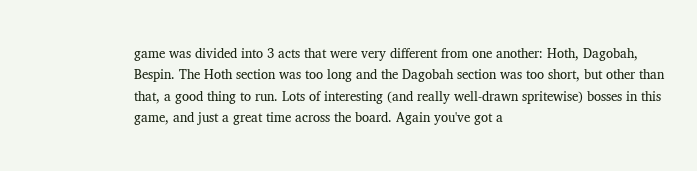game was divided into 3 acts that were very different from one another: Hoth, Dagobah, Bespin. The Hoth section was too long and the Dagobah section was too short, but other than that, a good thing to run. Lots of interesting (and really well-drawn spritewise) bosses in this game, and just a great time across the board. Again you've got a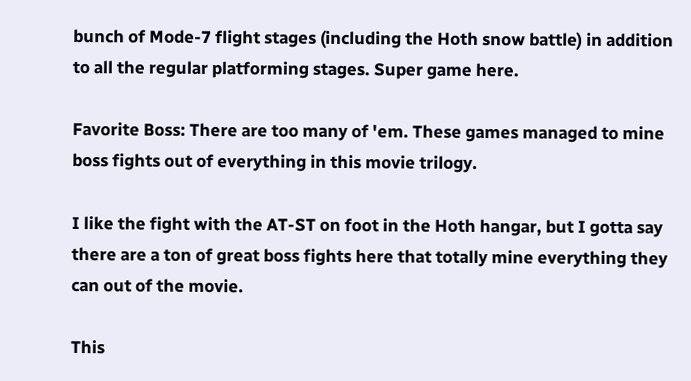bunch of Mode-7 flight stages (including the Hoth snow battle) in addition to all the regular platforming stages. Super game here.

Favorite Boss: There are too many of 'em. These games managed to mine boss fights out of everything in this movie trilogy.

I like the fight with the AT-ST on foot in the Hoth hangar, but I gotta say there are a ton of great boss fights here that totally mine everything they can out of the movie.

This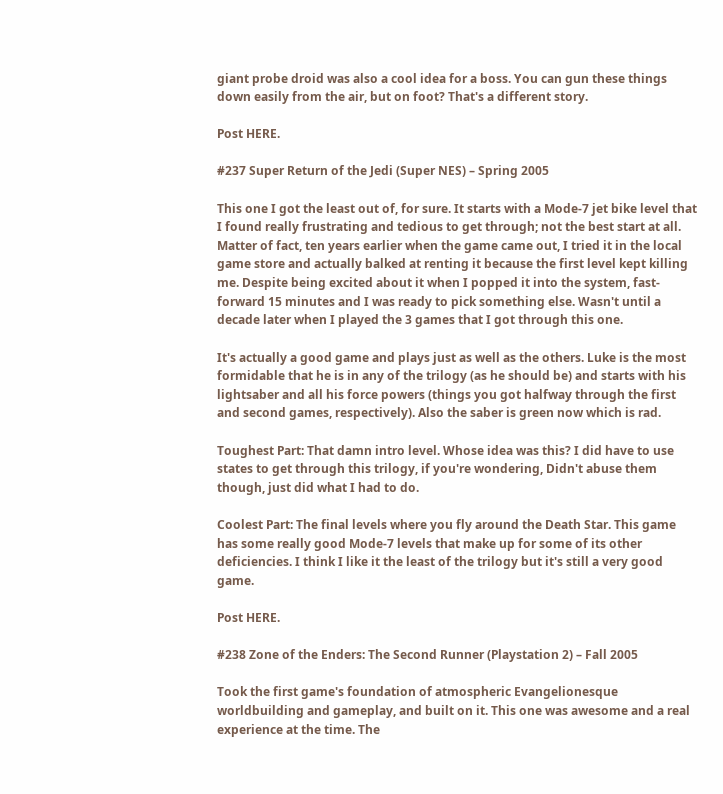giant probe droid was also a cool idea for a boss. You can gun these things down easily from the air, but on foot? That's a different story.

Post HERE.

#237 Super Return of the Jedi (Super NES) – Spring 2005

This one I got the least out of, for sure. It starts with a Mode-7 jet bike level that I found really frustrating and tedious to get through; not the best start at all. Matter of fact, ten years earlier when the game came out, I tried it in the local game store and actually balked at renting it because the first level kept killing me. Despite being excited about it when I popped it into the system, fast-forward 15 minutes and I was ready to pick something else. Wasn't until a decade later when I played the 3 games that I got through this one.

It's actually a good game and plays just as well as the others. Luke is the most formidable that he is in any of the trilogy (as he should be) and starts with his lightsaber and all his force powers (things you got halfway through the first and second games, respectively). Also the saber is green now which is rad.

Toughest Part: That damn intro level. Whose idea was this? I did have to use states to get through this trilogy, if you're wondering, Didn't abuse them though, just did what I had to do.

Coolest Part: The final levels where you fly around the Death Star. This game has some really good Mode-7 levels that make up for some of its other deficiencies. I think I like it the least of the trilogy but it's still a very good game.

Post HERE.

#238 Zone of the Enders: The Second Runner (Playstation 2) – Fall 2005

Took the first game's foundation of atmospheric Evangelionesque worldbuilding and gameplay, and built on it. This one was awesome and a real experience at the time. The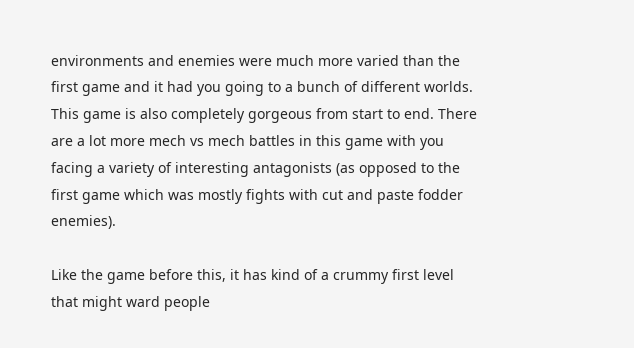environments and enemies were much more varied than the first game and it had you going to a bunch of different worlds. This game is also completely gorgeous from start to end. There are a lot more mech vs mech battles in this game with you facing a variety of interesting antagonists (as opposed to the first game which was mostly fights with cut and paste fodder enemies).

Like the game before this, it has kind of a crummy first level that might ward people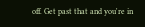off. Get past that and you're in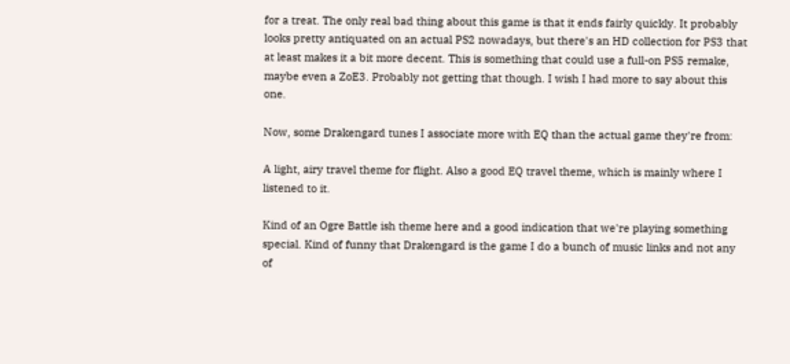for a treat. The only real bad thing about this game is that it ends fairly quickly. It probably looks pretty antiquated on an actual PS2 nowadays, but there's an HD collection for PS3 that at least makes it a bit more decent. This is something that could use a full-on PS5 remake, maybe even a ZoE3. Probably not getting that though. I wish I had more to say about this one.

Now, some Drakengard tunes I associate more with EQ than the actual game they're from:

A light, airy travel theme for flight. Also a good EQ travel theme, which is mainly where I listened to it.

Kind of an Ogre Battle ish theme here and a good indication that we're playing something special. Kind of funny that Drakengard is the game I do a bunch of music links and not any of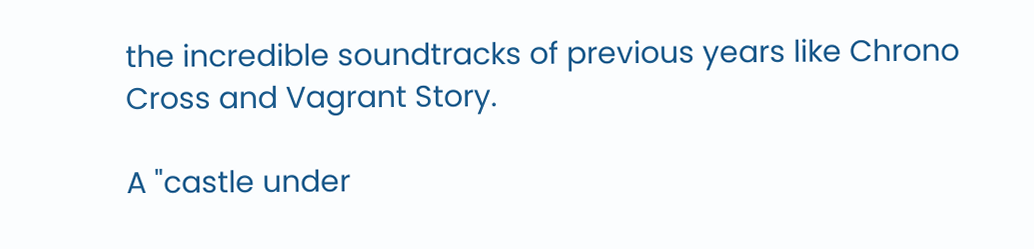the incredible soundtracks of previous years like Chrono Cross and Vagrant Story.

A "castle under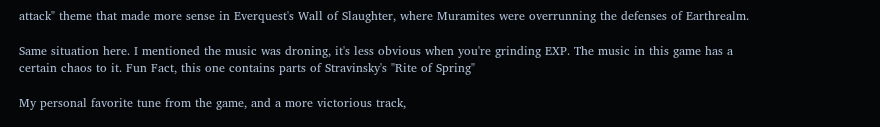attack" theme that made more sense in Everquest's Wall of Slaughter, where Muramites were overrunning the defenses of Earthrealm.

Same situation here. I mentioned the music was droning, it's less obvious when you're grinding EXP. The music in this game has a certain chaos to it. Fun Fact, this one contains parts of Stravinsky's "Rite of Spring"

My personal favorite tune from the game, and a more victorious track,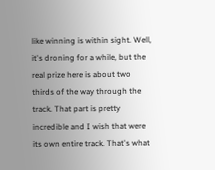like winning is within sight. Well, it's droning for a while, but the real prize here is about two thirds of the way through the track. That part is pretty incredible and I wish that were its own entire track. That's what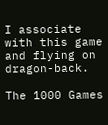I associate with this game and flying on dragon-back.

The 1000 Games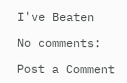I've Beaten

No comments:

Post a Comment